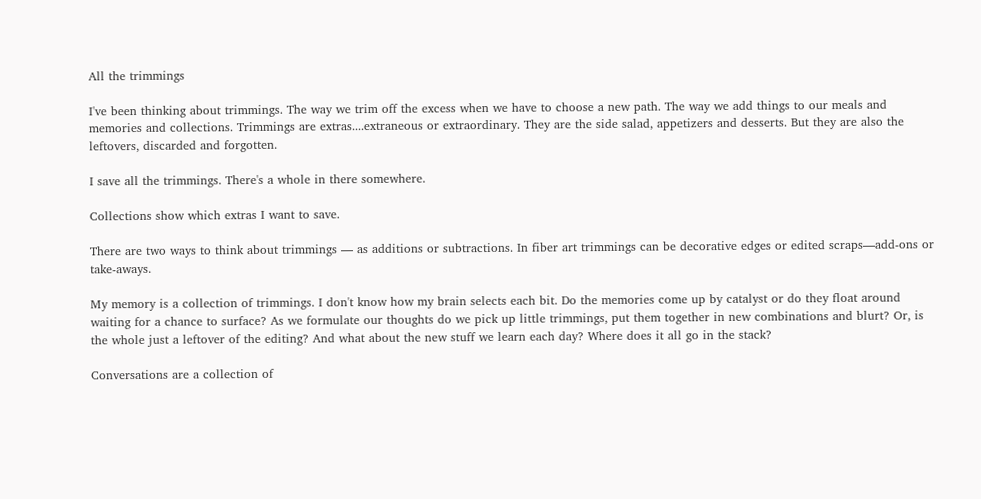All the trimmings

I've been thinking about trimmings. The way we trim off the excess when we have to choose a new path. The way we add things to our meals and memories and collections. Trimmings are extras....extraneous or extraordinary. They are the side salad, appetizers and desserts. But they are also the leftovers, discarded and forgotten.

I save all the trimmings. There's a whole in there somewhere.

Collections show which extras I want to save.

There are two ways to think about trimmings — as additions or subtractions. In fiber art trimmings can be decorative edges or edited scraps—add-ons or take-aways.

My memory is a collection of trimmings. I don't know how my brain selects each bit. Do the memories come up by catalyst or do they float around waiting for a chance to surface? As we formulate our thoughts do we pick up little trimmings, put them together in new combinations and blurt? Or, is the whole just a leftover of the editing? And what about the new stuff we learn each day? Where does it all go in the stack?

Conversations are a collection of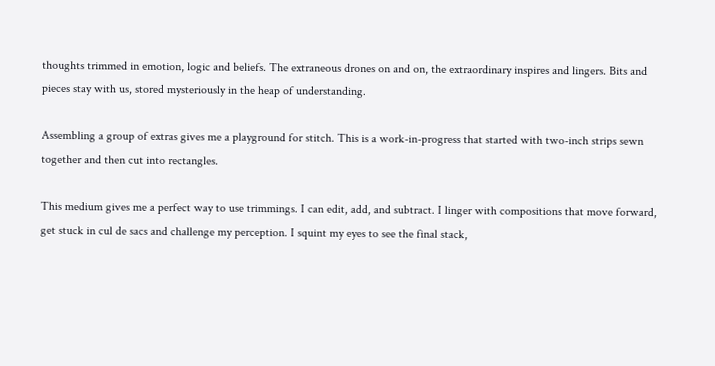thoughts trimmed in emotion, logic and beliefs. The extraneous drones on and on, the extraordinary inspires and lingers. Bits and pieces stay with us, stored mysteriously in the heap of understanding.

Assembling a group of extras gives me a playground for stitch. This is a work-in-progress that started with two-inch strips sewn together and then cut into rectangles.

This medium gives me a perfect way to use trimmings. I can edit, add, and subtract. I linger with compositions that move forward, get stuck in cul de sacs and challenge my perception. I squint my eyes to see the final stack,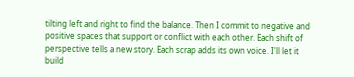tilting left and right to find the balance. Then I commit to negative and positive spaces that support or conflict with each other. Each shift of perspective tells a new story. Each scrap adds its own voice. I'll let it build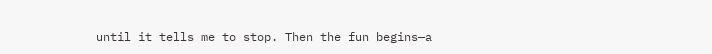until it tells me to stop. Then the fun begins—a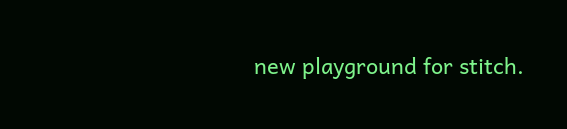new playground for stitch.